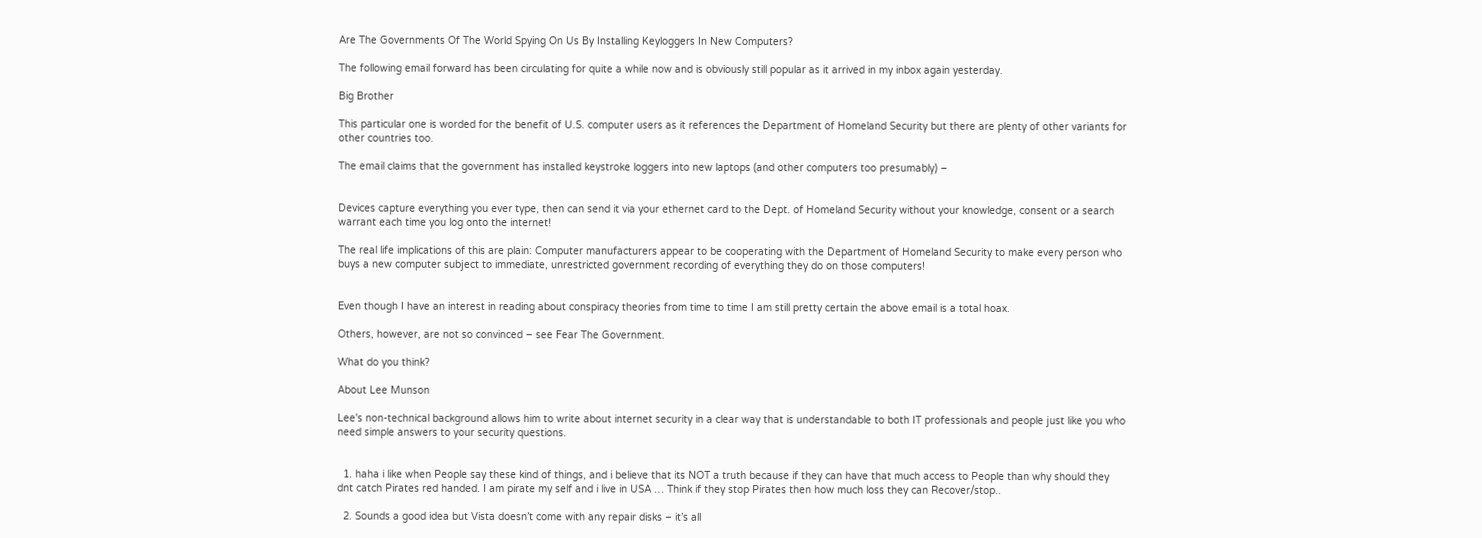Are The Governments Of The World Spying On Us By Installing Keyloggers In New Computers?

The following email forward has been circulating for quite a while now and is obviously still popular as it arrived in my inbox again yesterday.

Big Brother

This particular one is worded for the benefit of U.S. computer users as it references the Department of Homeland Security but there are plenty of other variants for other countries too.

The email claims that the government has installed keystroke loggers into new laptops (and other computers too presumably) –


Devices capture everything you ever type, then can send it via your ethernet card to the Dept. of Homeland Security without your knowledge, consent or a search warrant each time you log onto the internet!

The real life implications of this are plain: Computer manufacturers appear to be cooperating with the Department of Homeland Security to make every person who buys a new computer subject to immediate, unrestricted government recording of everything they do on those computers!


Even though I have an interest in reading about conspiracy theories from time to time I am still pretty certain the above email is a total hoax.

Others, however, are not so convinced – see Fear The Government.

What do you think?

About Lee Munson

Lee's non-technical background allows him to write about internet security in a clear way that is understandable to both IT professionals and people just like you who need simple answers to your security questions.


  1. haha i like when People say these kind of things, and i believe that its NOT a truth because if they can have that much access to People than why should they dnt catch Pirates red handed. I am pirate my self and i live in USA … Think if they stop Pirates then how much loss they can Recover/stop..

  2. Sounds a good idea but Vista doesn’t come with any repair disks – it’s all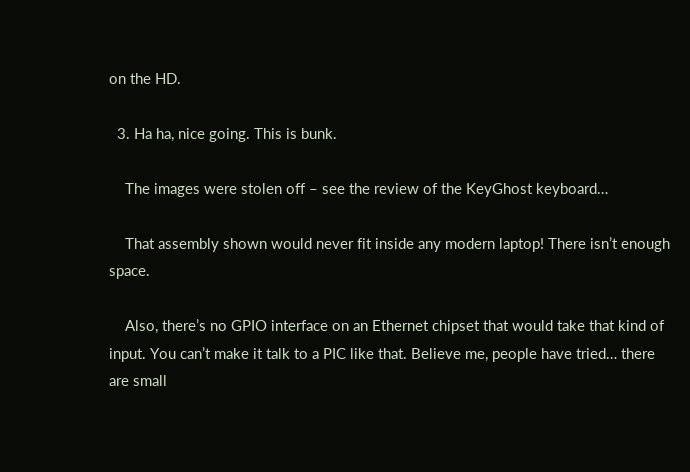on the HD.

  3. Ha ha, nice going. This is bunk.

    The images were stolen off – see the review of the KeyGhost keyboard…

    That assembly shown would never fit inside any modern laptop! There isn’t enough space.

    Also, there’s no GPIO interface on an Ethernet chipset that would take that kind of input. You can’t make it talk to a PIC like that. Believe me, people have tried… there are small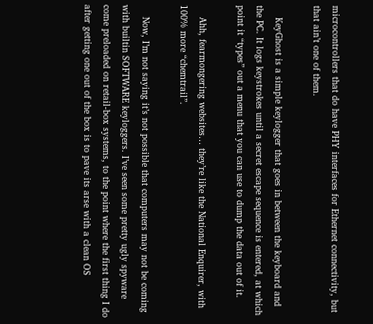microcontrollers that do have PHY interfaces for Ethernet connectivity, but that ain’t one of them.

    KeyGhost is a simple keylogger that goes in between the keyboard and the PC. It logs keystrokes until a secret escape sequence is entered, at which point it “types” out a menu that you can use to dump the data out of it.

    Ahh, fearmongering websites… they’re like the National Enquirer, with 100% more “chemtrail”.

    Now, I’m not saying it’s not possible that computers may not be coming with builtin SOFTWARE keyloggers. I’ve seen some pretty ugly spyware come preloaded on retail-box systems, to the point where the first thing I do after getting one out of the box is to pave its arse with a clean OS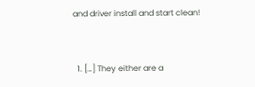and driver install and start clean!


  1. […] They either are a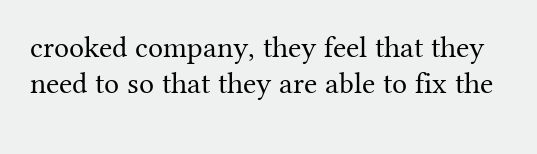crooked company, they feel that they need to so that they are able to fix the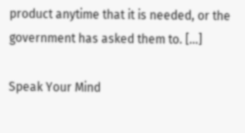product anytime that it is needed, or the government has asked them to. […]

Speak Your Mind